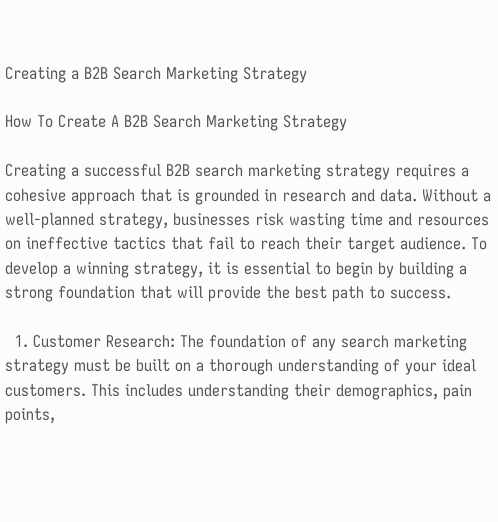Creating a B2B Search Marketing Strategy

How To Create A B2B Search Marketing Strategy

Creating a successful B2B search marketing strategy requires a cohesive approach that is grounded in research and data. Without a well-planned strategy, businesses risk wasting time and resources on ineffective tactics that fail to reach their target audience. To develop a winning strategy, it is essential to begin by building a strong foundation that will provide the best path to success.

  1. Customer Research: The foundation of any search marketing strategy must be built on a thorough understanding of your ideal customers. This includes understanding their demographics, pain points,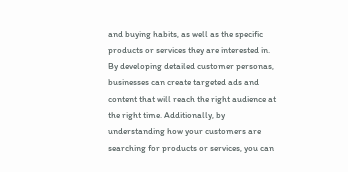and buying habits, as well as the specific products or services they are interested in. By developing detailed customer personas, businesses can create targeted ads and content that will reach the right audience at the right time. Additionally, by understanding how your customers are searching for products or services, you can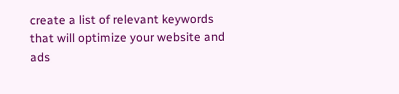create a list of relevant keywords that will optimize your website and ads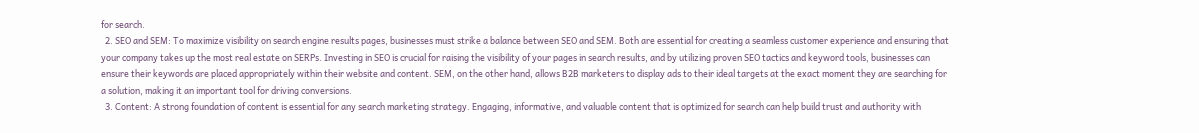for search.
  2. SEO and SEM: To maximize visibility on search engine results pages, businesses must strike a balance between SEO and SEM. Both are essential for creating a seamless customer experience and ensuring that your company takes up the most real estate on SERPs. Investing in SEO is crucial for raising the visibility of your pages in search results, and by utilizing proven SEO tactics and keyword tools, businesses can ensure their keywords are placed appropriately within their website and content. SEM, on the other hand, allows B2B marketers to display ads to their ideal targets at the exact moment they are searching for a solution, making it an important tool for driving conversions.
  3. Content: A strong foundation of content is essential for any search marketing strategy. Engaging, informative, and valuable content that is optimized for search can help build trust and authority with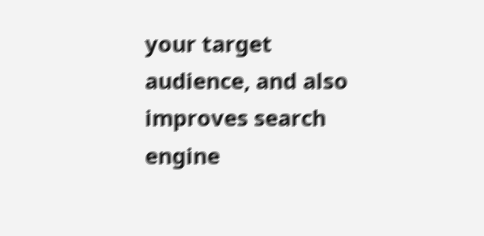your target audience, and also improves search engine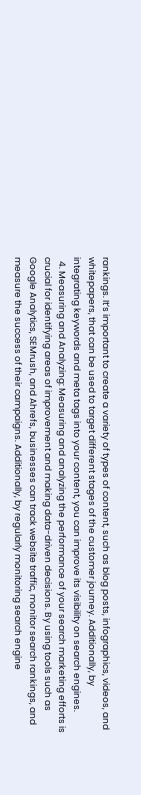rankings. It’s important to create a variety of types of content, such as blog posts, infographics, videos, and whitepapers, that can be used to target different stages of the customer journey. Additionally, by integrating keywords and meta tags into your content, you can improve its visibility on search engines.
  4. Measuring and Analyzing: Measuring and analyzing the performance of your search marketing efforts is crucial for identifying areas of improvement and making data-driven decisions. By using tools such as Google Analytics, SEMrush, and Ahrefs, businesses can track website traffic, monitor search rankings, and measure the success of their campaigns. Additionally, by regularly monitoring search engine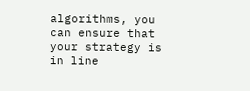algorithms, you can ensure that your strategy is in line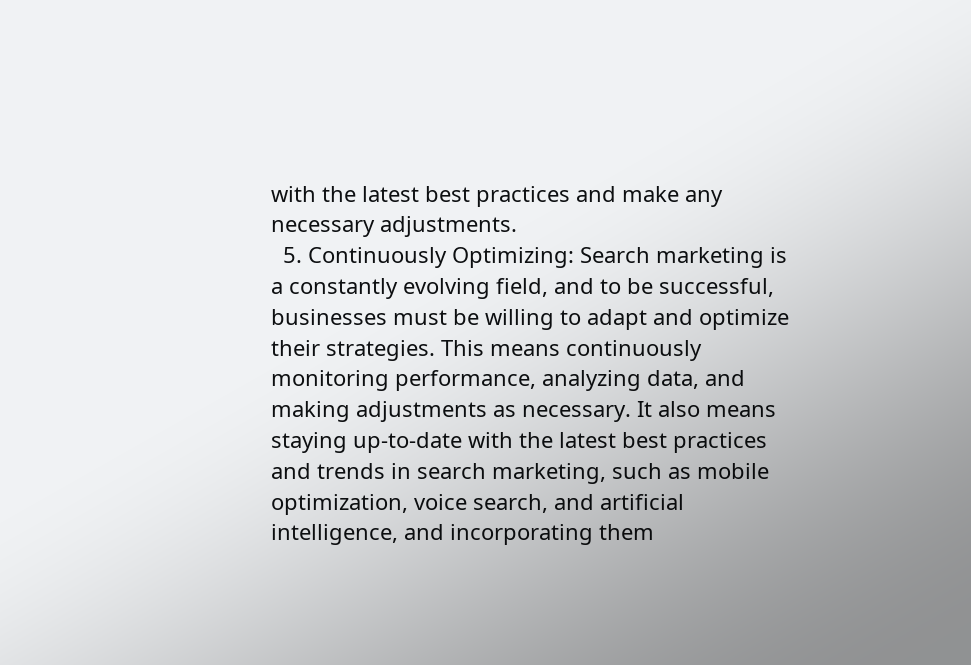with the latest best practices and make any necessary adjustments.
  5. Continuously Optimizing: Search marketing is a constantly evolving field, and to be successful, businesses must be willing to adapt and optimize their strategies. This means continuously monitoring performance, analyzing data, and making adjustments as necessary. It also means staying up-to-date with the latest best practices and trends in search marketing, such as mobile optimization, voice search, and artificial intelligence, and incorporating them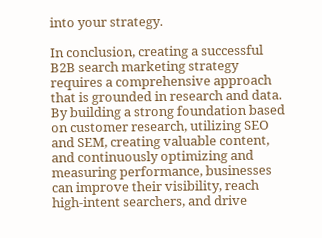into your strategy.

In conclusion, creating a successful B2B search marketing strategy requires a comprehensive approach that is grounded in research and data. By building a strong foundation based on customer research, utilizing SEO and SEM, creating valuable content, and continuously optimizing and measuring performance, businesses can improve their visibility, reach high-intent searchers, and drive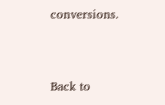conversions.


Back to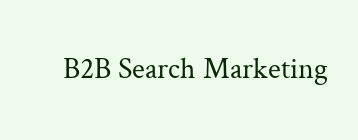B2B Search Marketing